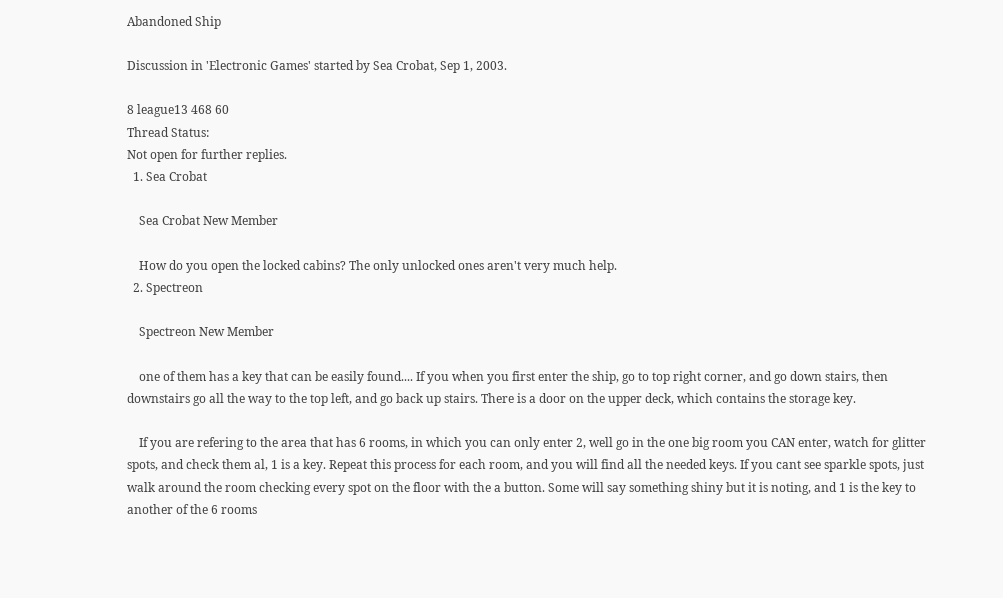Abandoned Ship

Discussion in 'Electronic Games' started by Sea Crobat, Sep 1, 2003.

8 league13 468 60
Thread Status:
Not open for further replies.
  1. Sea Crobat

    Sea Crobat New Member

    How do you open the locked cabins? The only unlocked ones aren't very much help.
  2. Spectreon

    Spectreon New Member

    one of them has a key that can be easily found.... If you when you first enter the ship, go to top right corner, and go down stairs, then downstairs go all the way to the top left, and go back up stairs. There is a door on the upper deck, which contains the storage key.

    If you are refering to the area that has 6 rooms, in which you can only enter 2, well go in the one big room you CAN enter, watch for glitter spots, and check them al, 1 is a key. Repeat this process for each room, and you will find all the needed keys. If you cant see sparkle spots, just walk around the room checking every spot on the floor with the a button. Some will say something shiny but it is noting, and 1 is the key to another of the 6 rooms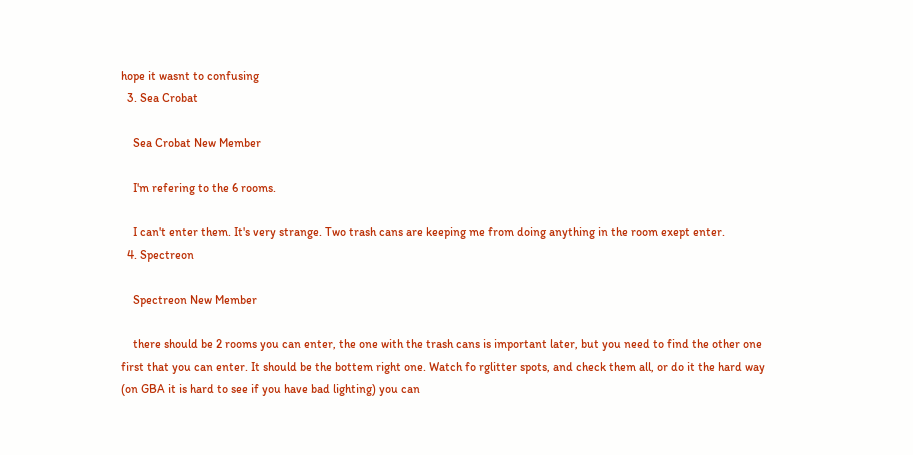hope it wasnt to confusing
  3. Sea Crobat

    Sea Crobat New Member

    I'm refering to the 6 rooms.

    I can't enter them. It's very strange. Two trash cans are keeping me from doing anything in the room exept enter.
  4. Spectreon

    Spectreon New Member

    there should be 2 rooms you can enter, the one with the trash cans is important later, but you need to find the other one first that you can enter. It should be the bottem right one. Watch fo rglitter spots, and check them all, or do it the hard way (on GBA it is hard to see if you have bad lighting) you can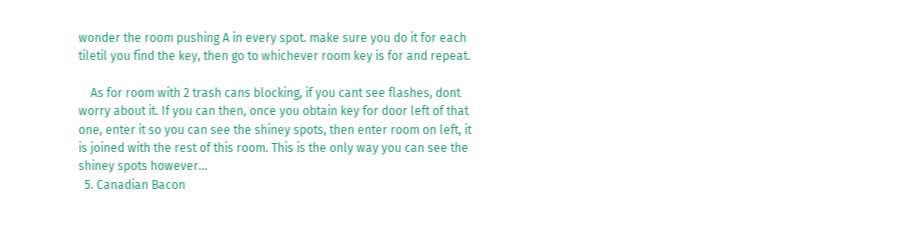wonder the room pushing A in every spot. make sure you do it for each tiletil you find the key, then go to whichever room key is for and repeat.

    As for room with 2 trash cans blocking, if you cant see flashes, dont worry about it. If you can then, once you obtain key for door left of that one, enter it so you can see the shiney spots, then enter room on left, it is joined with the rest of this room. This is the only way you can see the shiney spots however...
  5. Canadian Bacon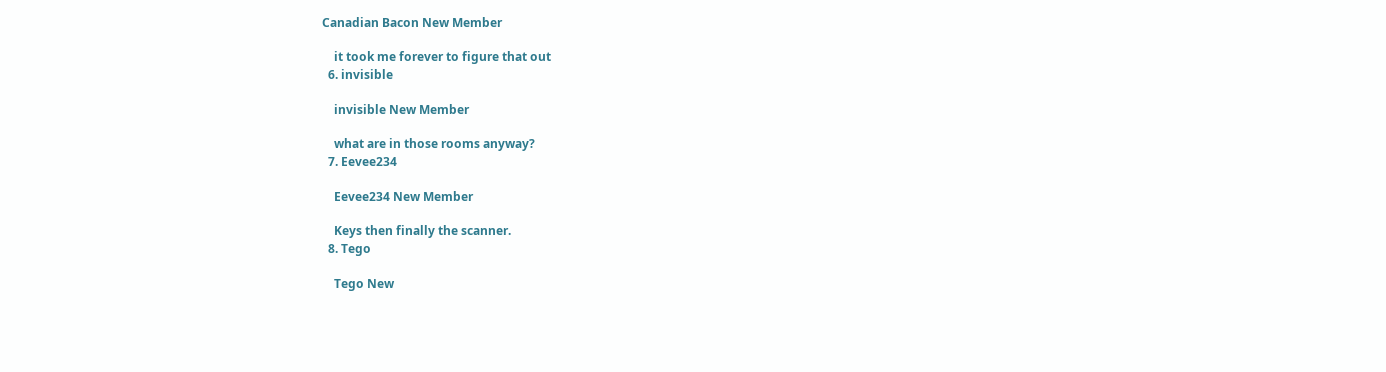Canadian Bacon New Member

    it took me forever to figure that out
  6. invisible

    invisible New Member

    what are in those rooms anyway?
  7. Eevee234

    Eevee234 New Member

    Keys then finally the scanner.
  8. Tego

    Tego New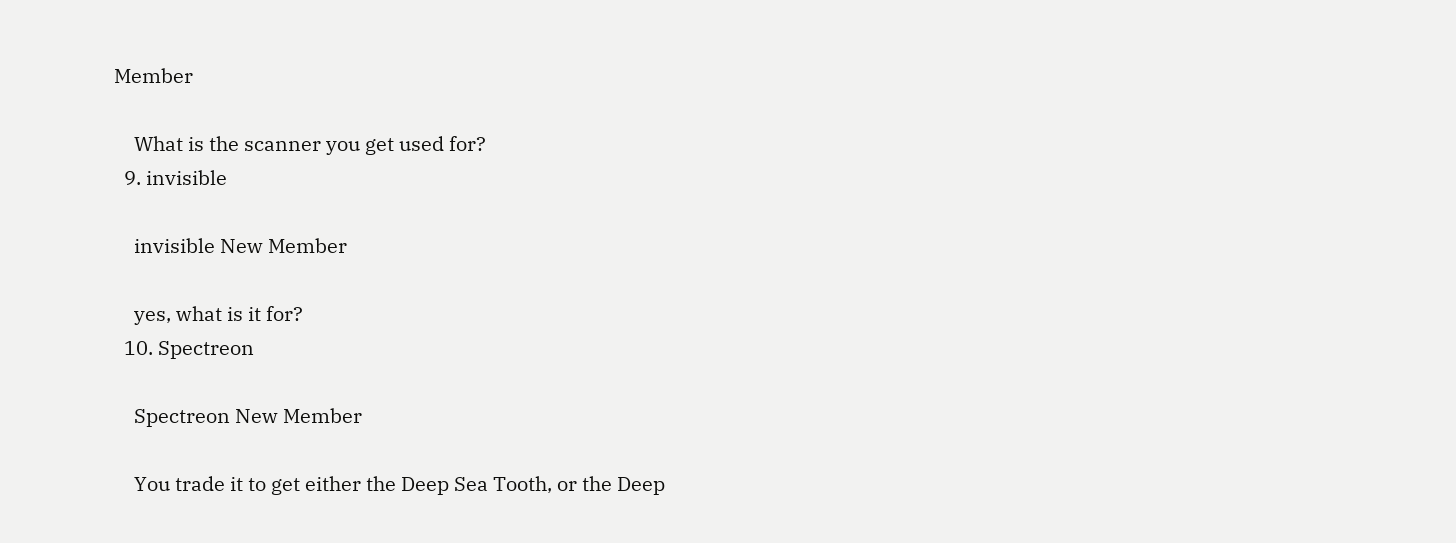Member

    What is the scanner you get used for?
  9. invisible

    invisible New Member

    yes, what is it for?
  10. Spectreon

    Spectreon New Member

    You trade it to get either the Deep Sea Tooth, or the Deep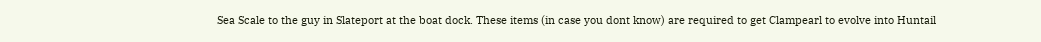Sea Scale to the guy in Slateport at the boat dock. These items (in case you dont know) are required to get Clampearl to evolve into Huntail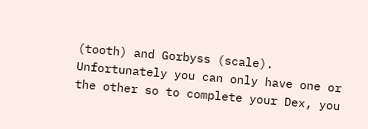(tooth) and Gorbyss (scale). Unfortunately you can only have one or the other so to complete your Dex, you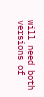will need both versions of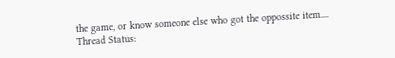the game, or know someone else who got the oppossite item....
Thread Status: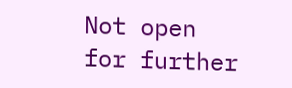Not open for further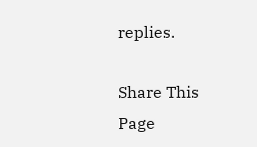replies.

Share This Page